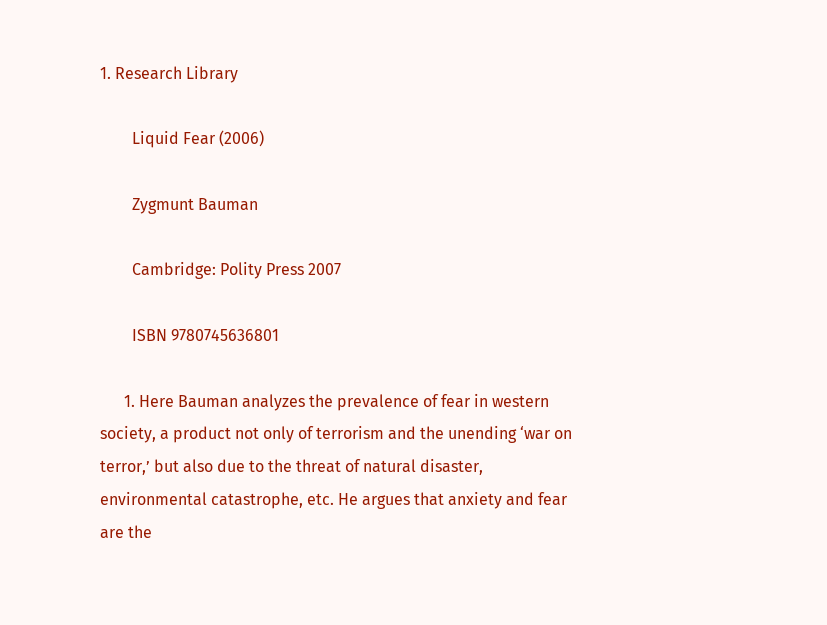1. Research Library

        Liquid Fear (2006)

        Zygmunt Bauman

        Cambridge: Polity Press 2007

        ISBN 9780745636801

      1. Here Bauman analyzes the prevalence of fear in western society, a product not only of terrorism and the unending ‘war on terror,’ but also due to the threat of natural disaster, environmental catastrophe, etc. He argues that anxiety and fear are the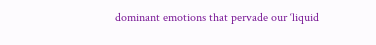dominant emotions that pervade our ‘liquid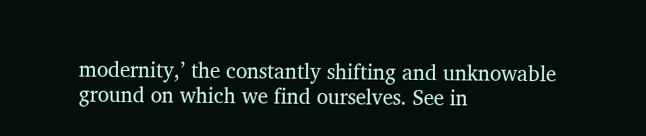modernity,’ the constantly shifting and unknowable ground on which we find ourselves. See in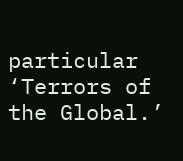particular ‘Terrors of the Global.’